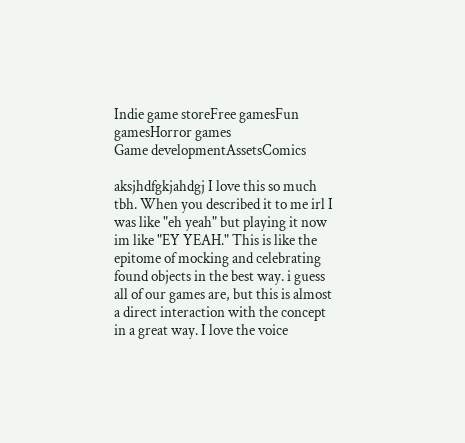Indie game storeFree gamesFun gamesHorror games
Game developmentAssetsComics

aksjhdfgkjahdgj I love this so much tbh. When you described it to me irl I was like "eh yeah" but playing it now im like "EY YEAH." This is like the epitome of mocking and celebrating found objects in the best way. i guess all of our games are, but this is almost a direct interaction with the concept in a great way. I love the voice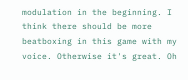modulation in the beginning. I think there should be more beatboxing in this game with my voice. Otherwise it's great. Oh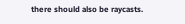there should also be raycasts.